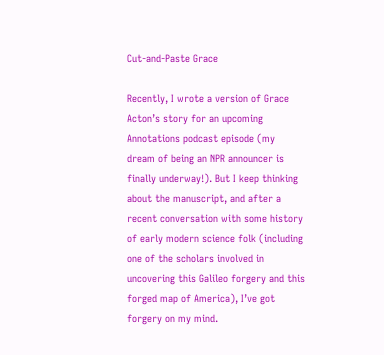Cut-and-Paste Grace

Recently, I wrote a version of Grace Acton’s story for an upcoming Annotations podcast episode (my dream of being an NPR announcer is finally underway!). But I keep thinking about the manuscript, and after a recent conversation with some history of early modern science folk (including one of the scholars involved in uncovering this Galileo forgery and this forged map of America), I’ve got forgery on my mind.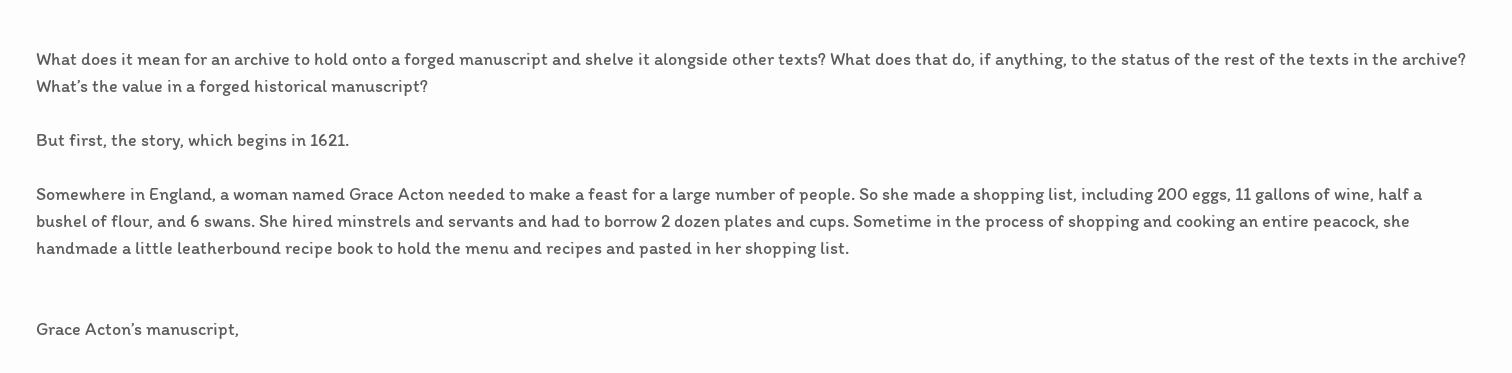What does it mean for an archive to hold onto a forged manuscript and shelve it alongside other texts? What does that do, if anything, to the status of the rest of the texts in the archive? What’s the value in a forged historical manuscript?

But first, the story, which begins in 1621.

Somewhere in England, a woman named Grace Acton needed to make a feast for a large number of people. So she made a shopping list, including 200 eggs, 11 gallons of wine, half a bushel of flour, and 6 swans. She hired minstrels and servants and had to borrow 2 dozen plates and cups. Sometime in the process of shopping and cooking an entire peacock, she handmade a little leatherbound recipe book to hold the menu and recipes and pasted in her shopping list.


Grace Acton’s manuscript,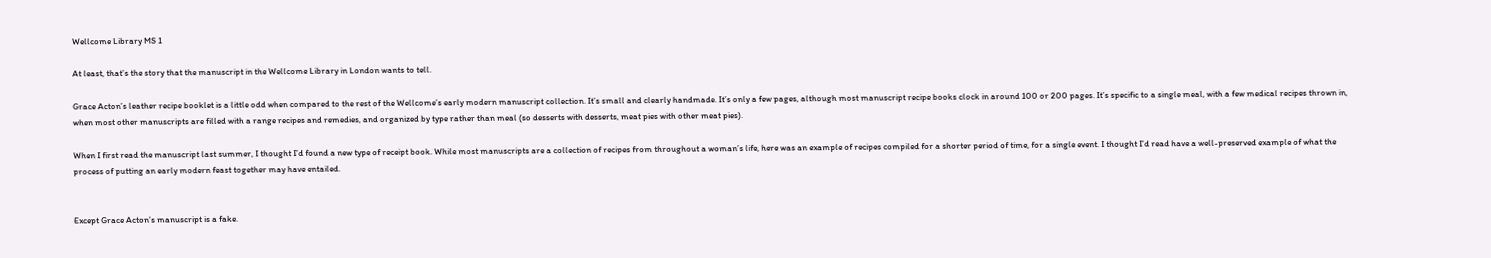Wellcome Library MS 1

At least, that’s the story that the manuscript in the Wellcome Library in London wants to tell.

Grace Acton’s leather recipe booklet is a little odd when compared to the rest of the Wellcome’s early modern manuscript collection. It’s small and clearly handmade. It’s only a few pages, although most manuscript recipe books clock in around 100 or 200 pages. It’s specific to a single meal, with a few medical recipes thrown in, when most other manuscripts are filled with a range recipes and remedies, and organized by type rather than meal (so desserts with desserts, meat pies with other meat pies).

When I first read the manuscript last summer, I thought I’d found a new type of receipt book. While most manuscripts are a collection of recipes from throughout a woman’s life, here was an example of recipes compiled for a shorter period of time, for a single event. I thought I’d read have a well-preserved example of what the process of putting an early modern feast together may have entailed.


Except Grace Acton’s manuscript is a fake.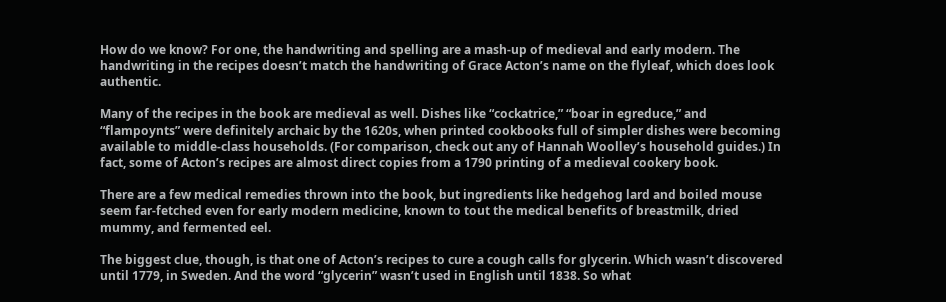How do we know? For one, the handwriting and spelling are a mash-up of medieval and early modern. The handwriting in the recipes doesn’t match the handwriting of Grace Acton’s name on the flyleaf, which does look authentic.

Many of the recipes in the book are medieval as well. Dishes like “cockatrice,” “boar in egreduce,” and “flampoynts” were definitely archaic by the 1620s, when printed cookbooks full of simpler dishes were becoming available to middle-class households. (For comparison, check out any of Hannah Woolley’s household guides.) In fact, some of Acton’s recipes are almost direct copies from a 1790 printing of a medieval cookery book.

There are a few medical remedies thrown into the book, but ingredients like hedgehog lard and boiled mouse seem far-fetched even for early modern medicine, known to tout the medical benefits of breastmilk, dried mummy, and fermented eel.

The biggest clue, though, is that one of Acton’s recipes to cure a cough calls for glycerin. Which wasn’t discovered until 1779, in Sweden. And the word “glycerin” wasn’t used in English until 1838. So what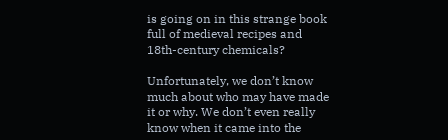is going on in this strange book full of medieval recipes and 18th-century chemicals?

Unfortunately, we don’t know much about who may have made it or why. We don’t even really know when it came into the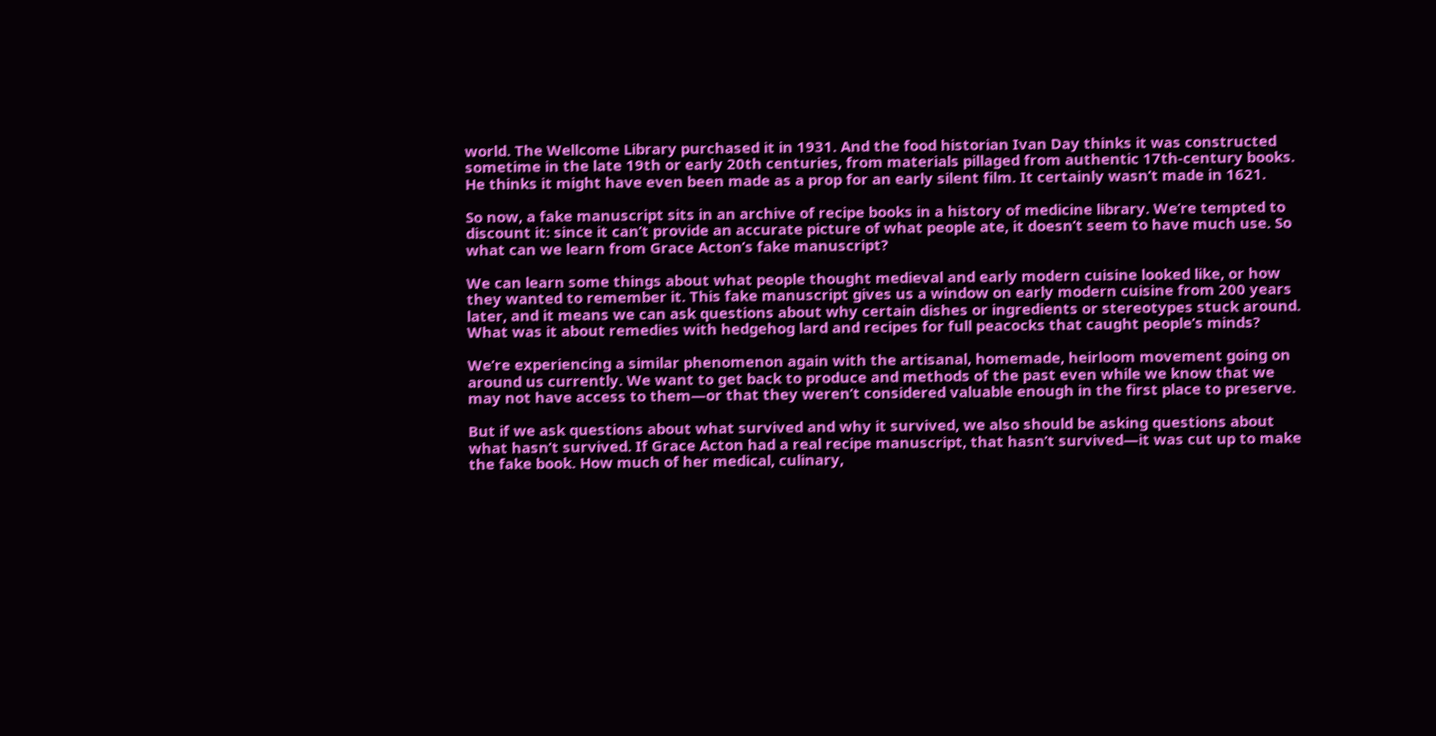world. The Wellcome Library purchased it in 1931. And the food historian Ivan Day thinks it was constructed sometime in the late 19th or early 20th centuries, from materials pillaged from authentic 17th-century books. He thinks it might have even been made as a prop for an early silent film. It certainly wasn’t made in 1621.

So now, a fake manuscript sits in an archive of recipe books in a history of medicine library. We’re tempted to discount it: since it can’t provide an accurate picture of what people ate, it doesn’t seem to have much use. So what can we learn from Grace Acton’s fake manuscript?

We can learn some things about what people thought medieval and early modern cuisine looked like, or how they wanted to remember it. This fake manuscript gives us a window on early modern cuisine from 200 years later, and it means we can ask questions about why certain dishes or ingredients or stereotypes stuck around. What was it about remedies with hedgehog lard and recipes for full peacocks that caught people’s minds?

We’re experiencing a similar phenomenon again with the artisanal, homemade, heirloom movement going on around us currently. We want to get back to produce and methods of the past even while we know that we may not have access to them—or that they weren’t considered valuable enough in the first place to preserve.

But if we ask questions about what survived and why it survived, we also should be asking questions about what hasn’t survived. If Grace Acton had a real recipe manuscript, that hasn’t survived—it was cut up to make the fake book. How much of her medical, culinary,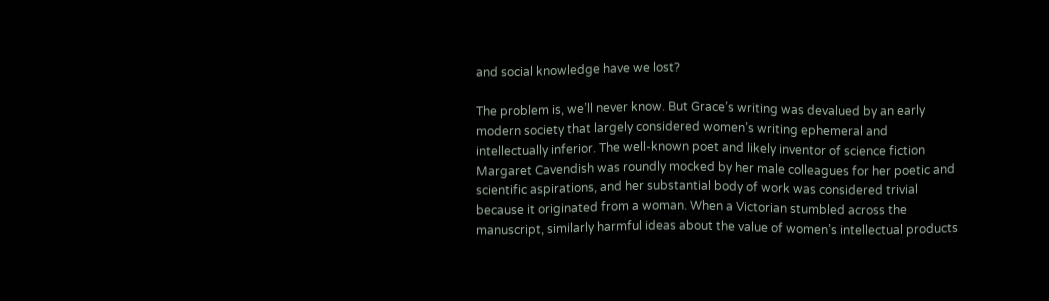and social knowledge have we lost?

The problem is, we’ll never know. But Grace’s writing was devalued by an early modern society that largely considered women’s writing ephemeral and intellectually inferior. The well-known poet and likely inventor of science fiction Margaret Cavendish was roundly mocked by her male colleagues for her poetic and scientific aspirations, and her substantial body of work was considered trivial because it originated from a woman. When a Victorian stumbled across the manuscript, similarly harmful ideas about the value of women’s intellectual products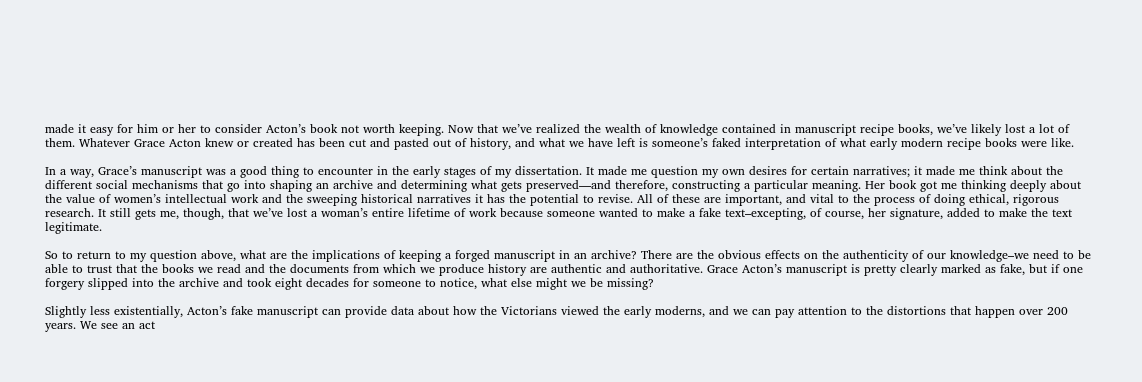made it easy for him or her to consider Acton’s book not worth keeping. Now that we’ve realized the wealth of knowledge contained in manuscript recipe books, we’ve likely lost a lot of them. Whatever Grace Acton knew or created has been cut and pasted out of history, and what we have left is someone’s faked interpretation of what early modern recipe books were like.

In a way, Grace’s manuscript was a good thing to encounter in the early stages of my dissertation. It made me question my own desires for certain narratives; it made me think about the different social mechanisms that go into shaping an archive and determining what gets preserved—and therefore, constructing a particular meaning. Her book got me thinking deeply about the value of women’s intellectual work and the sweeping historical narratives it has the potential to revise. All of these are important, and vital to the process of doing ethical, rigorous research. It still gets me, though, that we’ve lost a woman’s entire lifetime of work because someone wanted to make a fake text–excepting, of course, her signature, added to make the text legitimate.

So to return to my question above, what are the implications of keeping a forged manuscript in an archive? There are the obvious effects on the authenticity of our knowledge–we need to be able to trust that the books we read and the documents from which we produce history are authentic and authoritative. Grace Acton’s manuscript is pretty clearly marked as fake, but if one forgery slipped into the archive and took eight decades for someone to notice, what else might we be missing?

Slightly less existentially, Acton’s fake manuscript can provide data about how the Victorians viewed the early moderns, and we can pay attention to the distortions that happen over 200 years. We see an act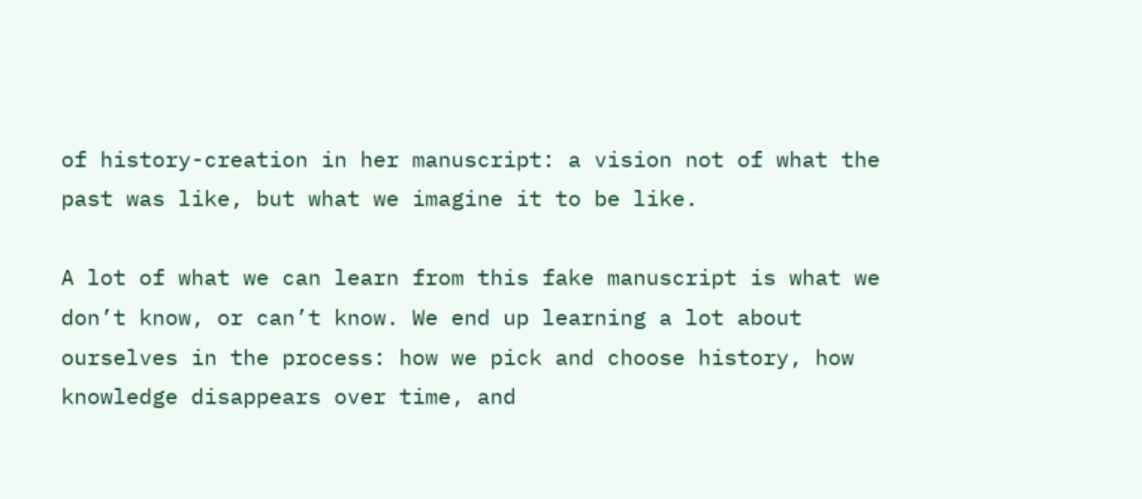of history-creation in her manuscript: a vision not of what the past was like, but what we imagine it to be like.

A lot of what we can learn from this fake manuscript is what we don’t know, or can’t know. We end up learning a lot about ourselves in the process: how we pick and choose history, how knowledge disappears over time, and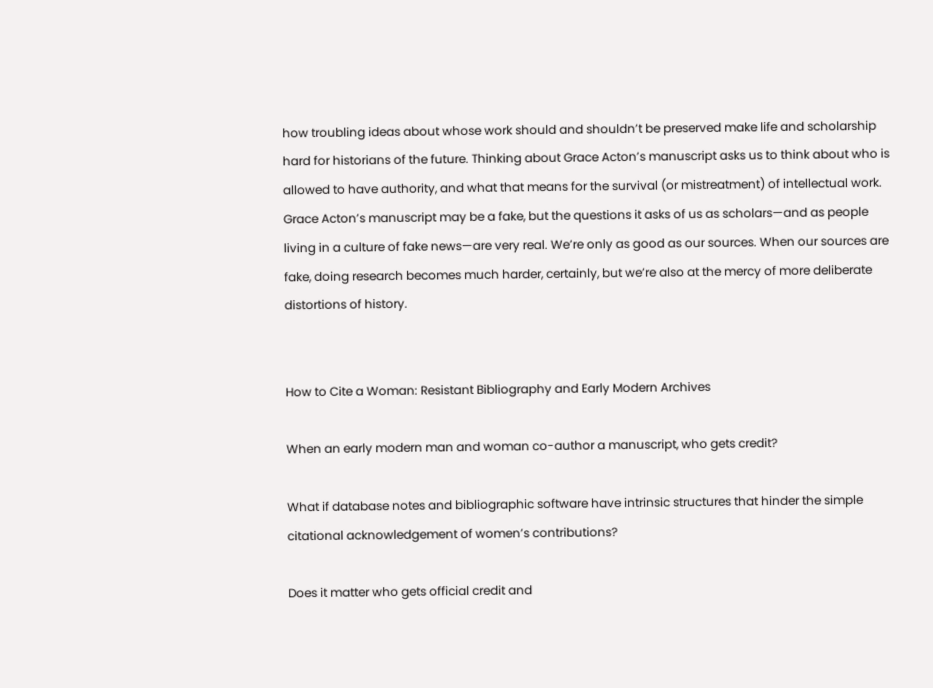how troubling ideas about whose work should and shouldn’t be preserved make life and scholarship hard for historians of the future. Thinking about Grace Acton’s manuscript asks us to think about who is allowed to have authority, and what that means for the survival (or mistreatment) of intellectual work. Grace Acton’s manuscript may be a fake, but the questions it asks of us as scholars—and as people living in a culture of fake news—are very real. We’re only as good as our sources. When our sources are fake, doing research becomes much harder, certainly, but we’re also at the mercy of more deliberate distortions of history.


How to Cite a Woman: Resistant Bibliography and Early Modern Archives

When an early modern man and woman co-author a manuscript, who gets credit?

What if database notes and bibliographic software have intrinsic structures that hinder the simple citational acknowledgement of women’s contributions?

Does it matter who gets official credit and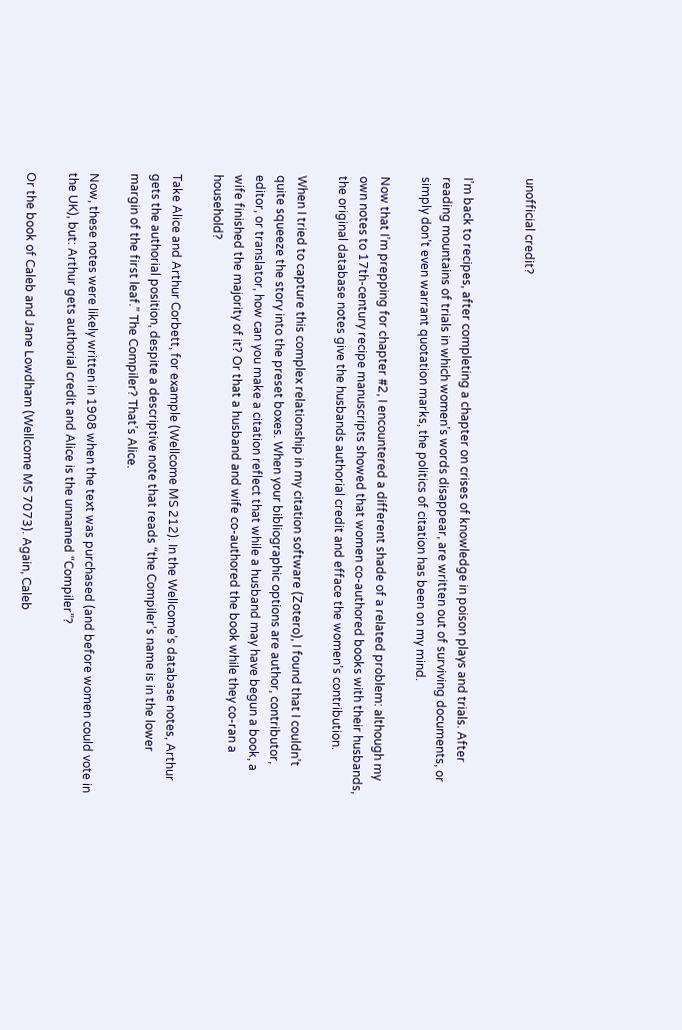unofficial credit?


I’m back to recipes, after completing a chapter on crises of knowledge in poison plays and trials. After reading mountains of trials in which women’s words disappear, are written out of surviving documents, or simply don’t even warrant quotation marks, the politics of citation has been on my mind.

Now that I’m prepping for chapter #2, I encountered a different shade of a related problem: although my own notes to 17th-century recipe manuscripts showed that women co-authored books with their husbands, the original database notes give the husbands authorial credit and efface the women’s contribution.

When I tried to capture this complex relationship in my citation software (Zotero), I found that I couldn’t quite squeeze the story into the preset boxes. When your bibliographic options are author, contributor, editor, or translator, how can you make a citation reflect that while a husband may have begun a book, a wife finished the majority of it? Or that a husband and wife co-authored the book while they co-ran a household?

Take Alice and Arthur Corbett, for example (Wellcome MS 212). In the Wellcome’s database notes, Arthur gets the authorial position, despite a descriptive note that reads “the Compiler’s name is in the lower margin of the first leaf.” The Compiler? That’s Alice.

Now, these notes were likely written in 1908 when the text was purchased (and before women could vote in the UK), but: Arthur gets authorial credit and Alice is the unnamed “Compiler”?

Or the book of Caleb and Jane Lowdham (Wellcome MS 7073). Again, Caleb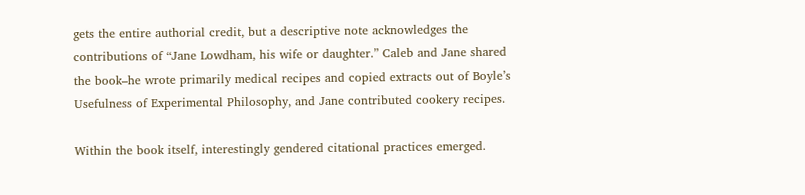gets the entire authorial credit, but a descriptive note acknowledges the contributions of “Jane Lowdham, his wife or daughter.” Caleb and Jane shared the book–he wrote primarily medical recipes and copied extracts out of Boyle’s Usefulness of Experimental Philosophy, and Jane contributed cookery recipes.

Within the book itself, interestingly gendered citational practices emerged.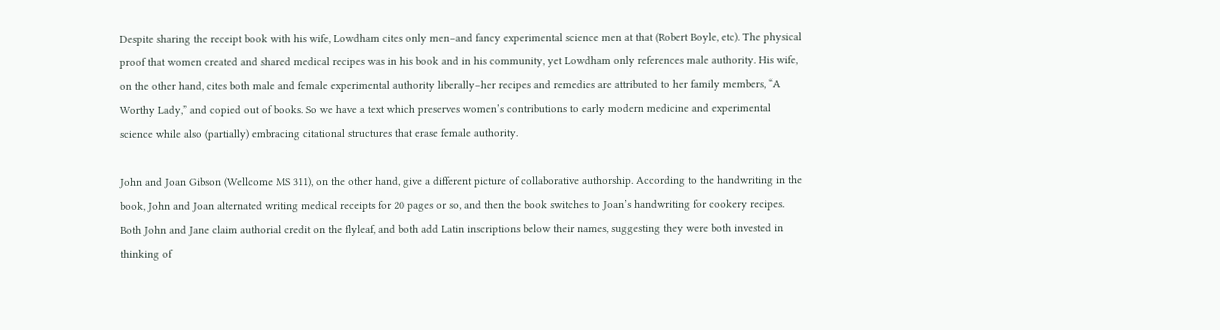Despite sharing the receipt book with his wife, Lowdham cites only men–and fancy experimental science men at that (Robert Boyle, etc). The physical proof that women created and shared medical recipes was in his book and in his community, yet Lowdham only references male authority. His wife, on the other hand, cites both male and female experimental authority liberally–her recipes and remedies are attributed to her family members, “A Worthy Lady,” and copied out of books. So we have a text which preserves women’s contributions to early modern medicine and experimental science while also (partially) embracing citational structures that erase female authority.

John and Joan Gibson (Wellcome MS 311), on the other hand, give a different picture of collaborative authorship. According to the handwriting in the book, John and Joan alternated writing medical receipts for 20 pages or so, and then the book switches to Joan’s handwriting for cookery recipes. Both John and Jane claim authorial credit on the flyleaf, and both add Latin inscriptions below their names, suggesting they were both invested in thinking of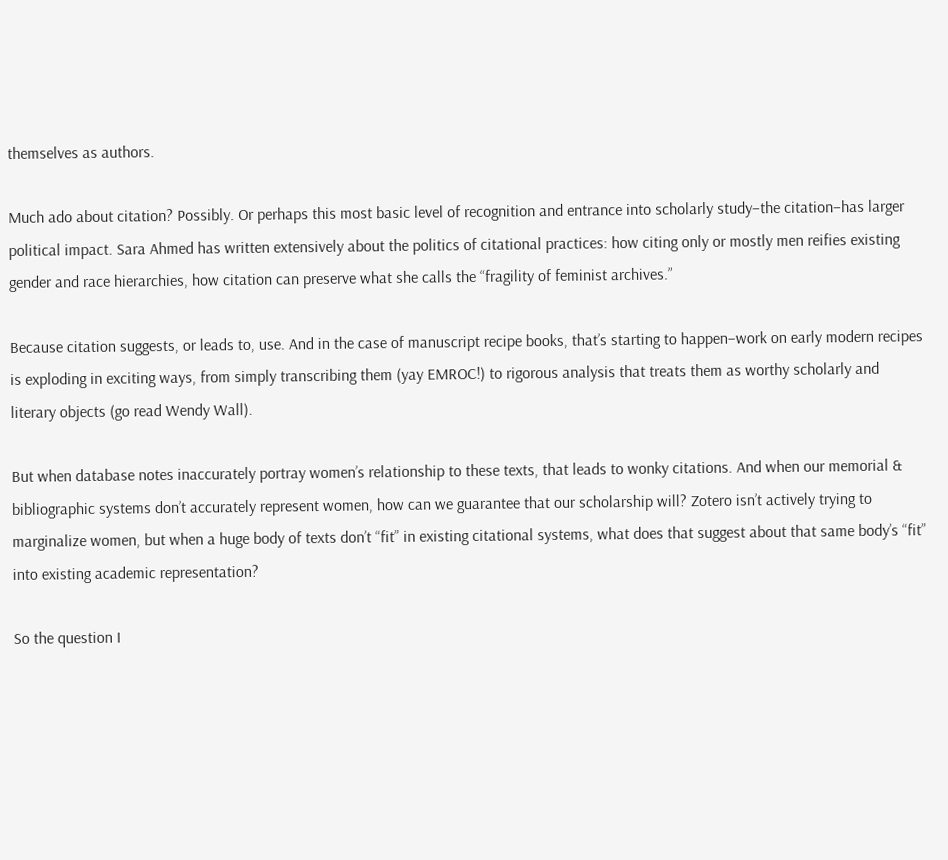themselves as authors.

Much ado about citation? Possibly. Or perhaps this most basic level of recognition and entrance into scholarly study–the citation–has larger political impact. Sara Ahmed has written extensively about the politics of citational practices: how citing only or mostly men reifies existing gender and race hierarchies, how citation can preserve what she calls the “fragility of feminist archives.”

Because citation suggests, or leads to, use. And in the case of manuscript recipe books, that’s starting to happen–work on early modern recipes is exploding in exciting ways, from simply transcribing them (yay EMROC!) to rigorous analysis that treats them as worthy scholarly and literary objects (go read Wendy Wall).

But when database notes inaccurately portray women’s relationship to these texts, that leads to wonky citations. And when our memorial & bibliographic systems don’t accurately represent women, how can we guarantee that our scholarship will? Zotero isn’t actively trying to marginalize women, but when a huge body of texts don’t “fit” in existing citational systems, what does that suggest about that same body’s “fit” into existing academic representation?

So the question I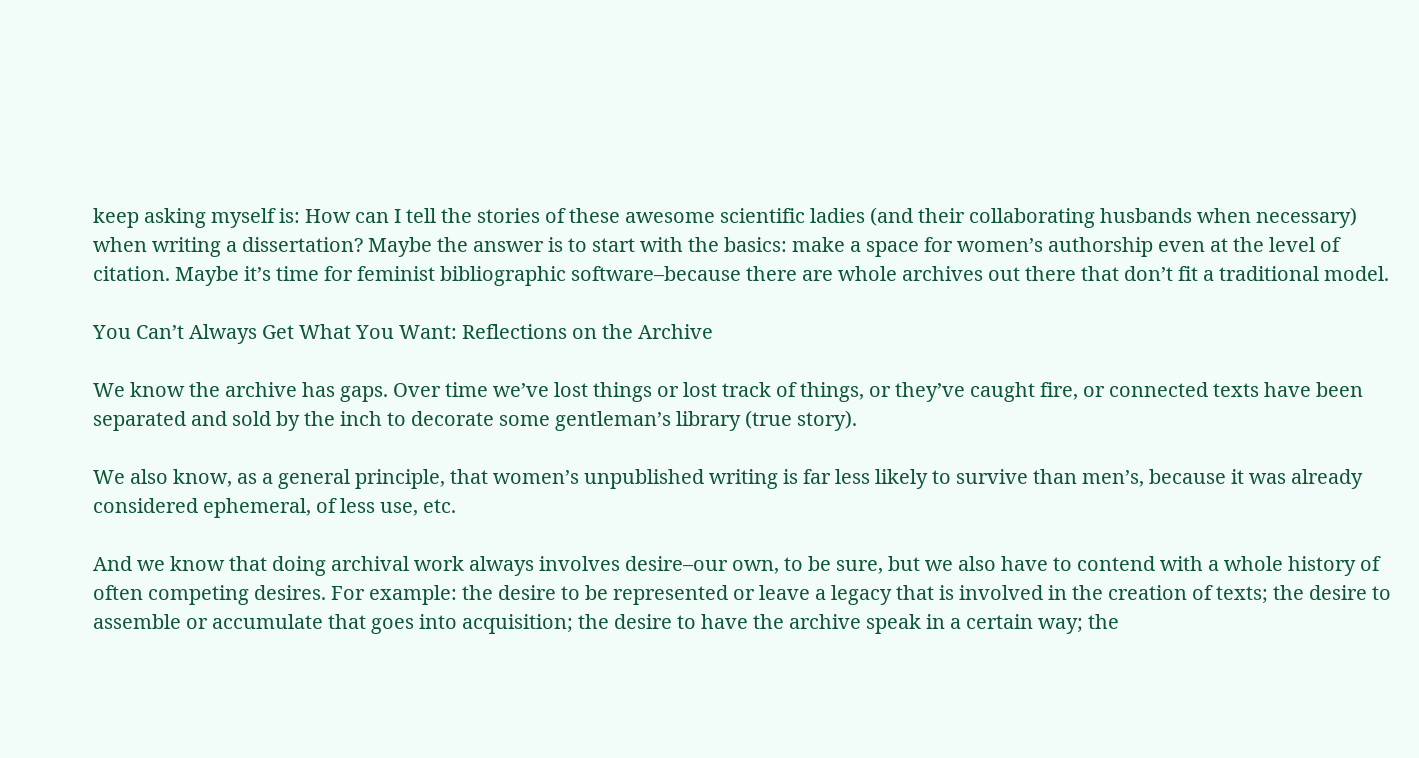keep asking myself is: How can I tell the stories of these awesome scientific ladies (and their collaborating husbands when necessary) when writing a dissertation? Maybe the answer is to start with the basics: make a space for women’s authorship even at the level of citation. Maybe it’s time for feminist bibliographic software–because there are whole archives out there that don’t fit a traditional model.

You Can’t Always Get What You Want: Reflections on the Archive

We know the archive has gaps. Over time we’ve lost things or lost track of things, or they’ve caught fire, or connected texts have been separated and sold by the inch to decorate some gentleman’s library (true story).

We also know, as a general principle, that women’s unpublished writing is far less likely to survive than men’s, because it was already considered ephemeral, of less use, etc.

And we know that doing archival work always involves desire–our own, to be sure, but we also have to contend with a whole history of often competing desires. For example: the desire to be represented or leave a legacy that is involved in the creation of texts; the desire to assemble or accumulate that goes into acquisition; the desire to have the archive speak in a certain way; the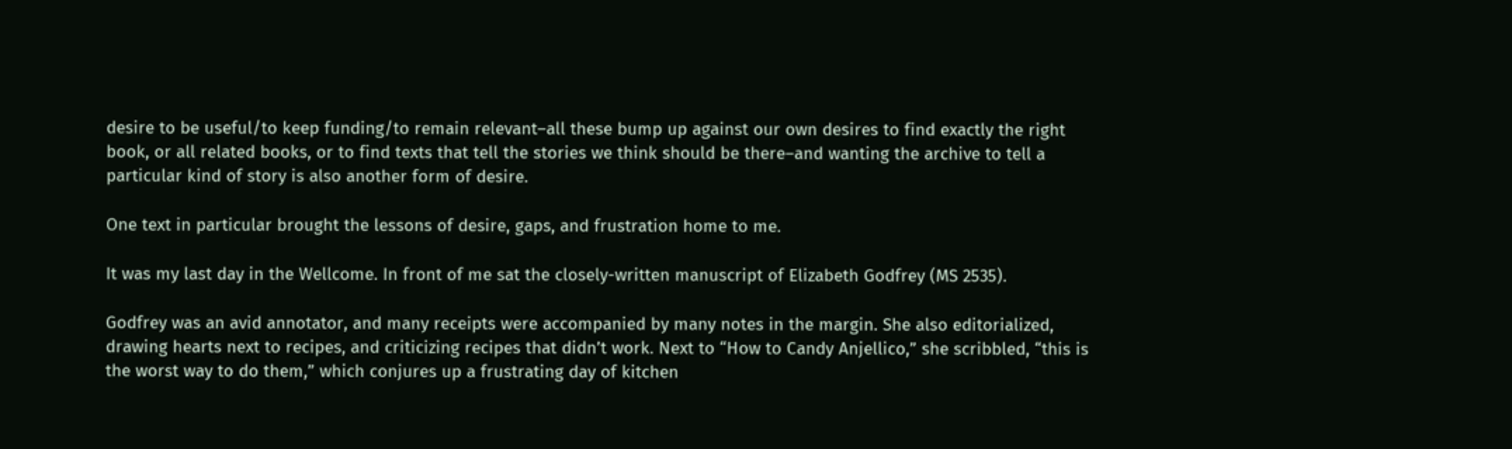desire to be useful/to keep funding/to remain relevant–all these bump up against our own desires to find exactly the right book, or all related books, or to find texts that tell the stories we think should be there–and wanting the archive to tell a particular kind of story is also another form of desire.

One text in particular brought the lessons of desire, gaps, and frustration home to me.

It was my last day in the Wellcome. In front of me sat the closely-written manuscript of Elizabeth Godfrey (MS 2535).

Godfrey was an avid annotator, and many receipts were accompanied by many notes in the margin. She also editorialized, drawing hearts next to recipes, and criticizing recipes that didn’t work. Next to “How to Candy Anjellico,” she scribbled, “this is the worst way to do them,” which conjures up a frustrating day of kitchen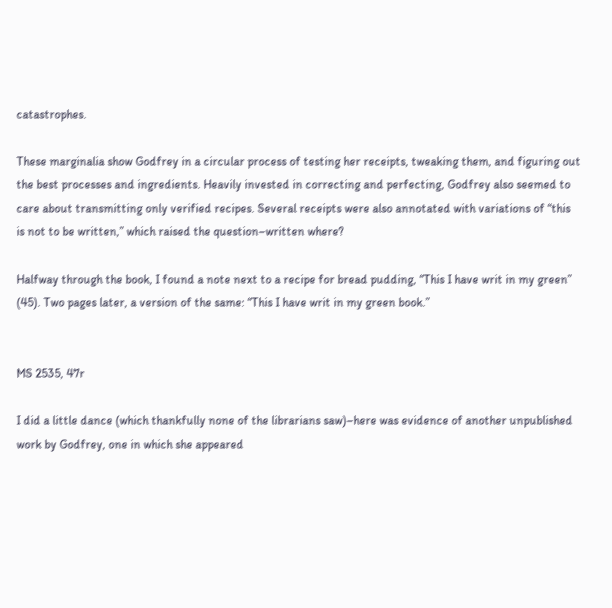catastrophes.

These marginalia show Godfrey in a circular process of testing her receipts, tweaking them, and figuring out the best processes and ingredients. Heavily invested in correcting and perfecting, Godfrey also seemed to care about transmitting only verified recipes. Several receipts were also annotated with variations of “this is not to be written,” which raised the question–written where?

Halfway through the book, I found a note next to a recipe for bread pudding, “This I have writ in my green” (45). Two pages later, a version of the same: “This I have writ in my green book.”


MS 2535, 47r

I did a little dance (which thankfully none of the librarians saw)–here was evidence of another unpublished work by Godfrey, one in which she appeared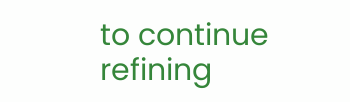to continue refining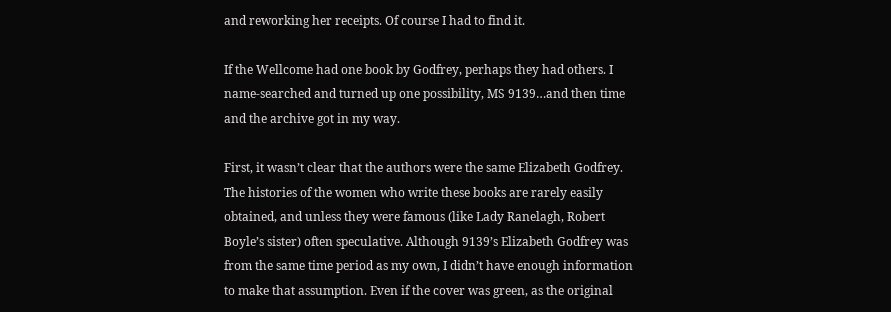and reworking her receipts. Of course I had to find it.

If the Wellcome had one book by Godfrey, perhaps they had others. I name-searched and turned up one possibility, MS 9139…and then time and the archive got in my way.

First, it wasn’t clear that the authors were the same Elizabeth Godfrey. The histories of the women who write these books are rarely easily obtained, and unless they were famous (like Lady Ranelagh, Robert Boyle’s sister) often speculative. Although 9139’s Elizabeth Godfrey was from the same time period as my own, I didn’t have enough information to make that assumption. Even if the cover was green, as the original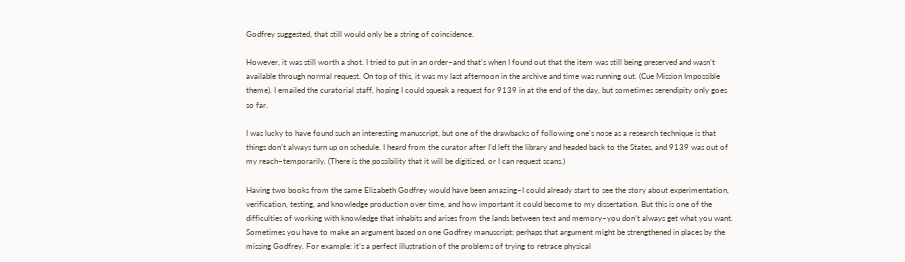Godfrey suggested, that still would only be a string of coincidence.

However, it was still worth a shot. I tried to put in an order–and that’s when I found out that the item was still being preserved and wasn’t available through normal request. On top of this, it was my last afternoon in the archive and time was running out. (Cue Mission Impossible theme). I emailed the curatorial staff, hoping I could squeak a request for 9139 in at the end of the day, but sometimes serendipity only goes so far.

I was lucky to have found such an interesting manuscript, but one of the drawbacks of following one’s nose as a research technique is that things don’t always turn up on schedule. I heard from the curator after I’d left the library and headed back to the States, and 9139 was out of my reach–temporarily. (There is the possibility that it will be digitized, or I can request scans.)

Having two books from the same Elizabeth Godfrey would have been amazing–I could already start to see the story about experimentation, verification, testing, and knowledge production over time, and how important it could become to my dissertation. But this is one of the difficulties of working with knowledge that inhabits and arises from the lands between text and memory–you don’t always get what you want. Sometimes you have to make an argument based on one Godfrey manuscript; perhaps that argument might be strengthened in places by the missing Godfrey. For example: it’s a perfect illustration of the problems of trying to retrace physical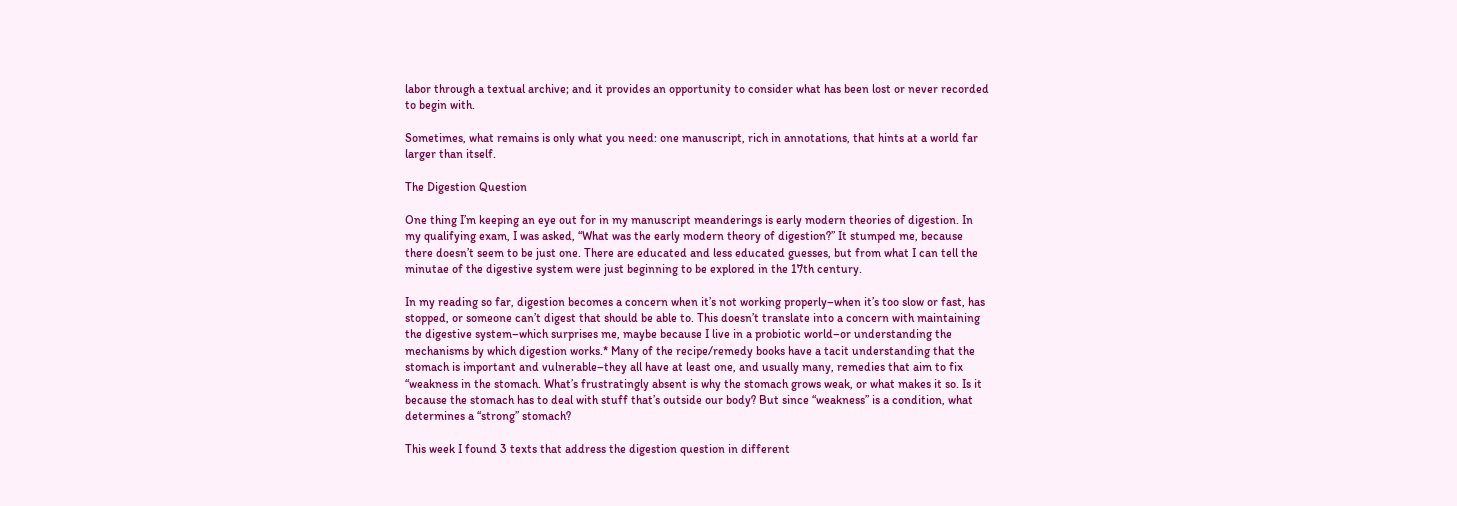labor through a textual archive; and it provides an opportunity to consider what has been lost or never recorded to begin with.

Sometimes, what remains is only what you need: one manuscript, rich in annotations, that hints at a world far larger than itself.

The Digestion Question

One thing I’m keeping an eye out for in my manuscript meanderings is early modern theories of digestion. In my qualifying exam, I was asked, “What was the early modern theory of digestion?” It stumped me, because there doesn’t seem to be just one. There are educated and less educated guesses, but from what I can tell the minutae of the digestive system were just beginning to be explored in the 17th century.

In my reading so far, digestion becomes a concern when it’s not working properly–when it’s too slow or fast, has stopped, or someone can’t digest that should be able to. This doesn’t translate into a concern with maintaining the digestive system–which surprises me, maybe because I live in a probiotic world–or understanding the mechanisms by which digestion works.* Many of the recipe/remedy books have a tacit understanding that the stomach is important and vulnerable–they all have at least one, and usually many, remedies that aim to fix “weakness in the stomach. What’s frustratingly absent is why the stomach grows weak, or what makes it so. Is it because the stomach has to deal with stuff that’s outside our body? But since “weakness” is a condition, what determines a “strong” stomach?

This week I found 3 texts that address the digestion question in different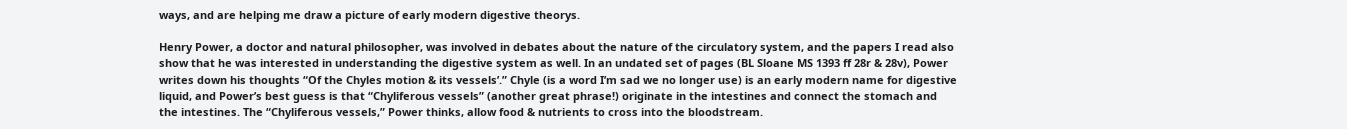ways, and are helping me draw a picture of early modern digestive theorys.

Henry Power, a doctor and natural philosopher, was involved in debates about the nature of the circulatory system, and the papers I read also show that he was interested in understanding the digestive system as well. In an undated set of pages (BL Sloane MS 1393 ff 28r & 28v), Power writes down his thoughts “Of the Chyles motion & its vessels’.” Chyle (is a word I’m sad we no longer use) is an early modern name for digestive liquid, and Power’s best guess is that “Chyliferous vessels” (another great phrase!) originate in the intestines and connect the stomach and the intestines. The “Chyliferous vessels,” Power thinks, allow food & nutrients to cross into the bloodstream.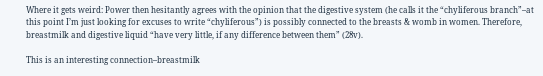Where it gets weird: Power then hesitantly agrees with the opinion that the digestive system (he calls it the “chyliferous branch”–at this point I’m just looking for excuses to write “chyliferous”) is possibly connected to the breasts & womb in women. Therefore, breastmilk and digestive liquid “have very little, if any difference between them” (28v).

This is an interesting connection–breastmilk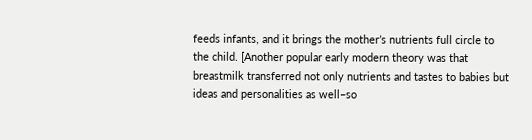feeds infants, and it brings the mother’s nutrients full circle to the child. [Another popular early modern theory was that breastmilk transferred not only nutrients and tastes to babies but ideas and personalities as well–so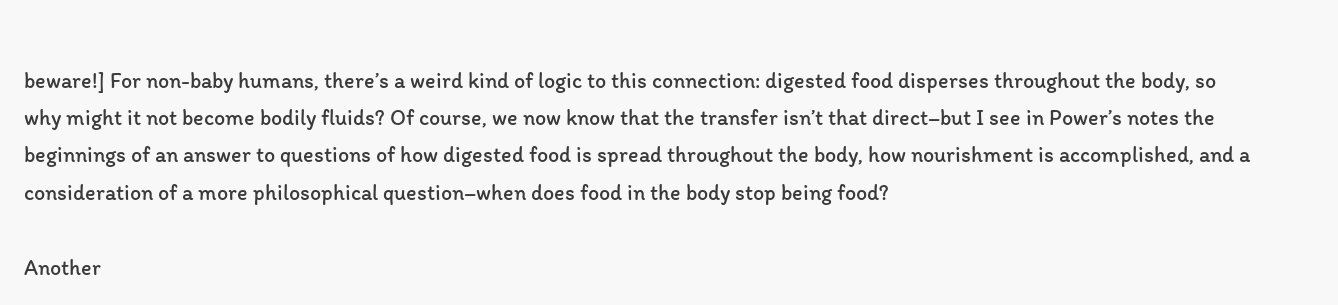beware!] For non-baby humans, there’s a weird kind of logic to this connection: digested food disperses throughout the body, so why might it not become bodily fluids? Of course, we now know that the transfer isn’t that direct–but I see in Power’s notes the beginnings of an answer to questions of how digested food is spread throughout the body, how nourishment is accomplished, and a consideration of a more philosophical question–when does food in the body stop being food?

Another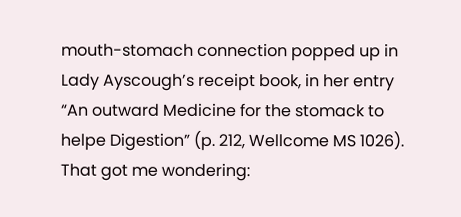mouth-stomach connection popped up in Lady Ayscough’s receipt book, in her entry “An outward Medicine for the stomack to helpe Digestion” (p. 212, Wellcome MS 1026). That got me wondering: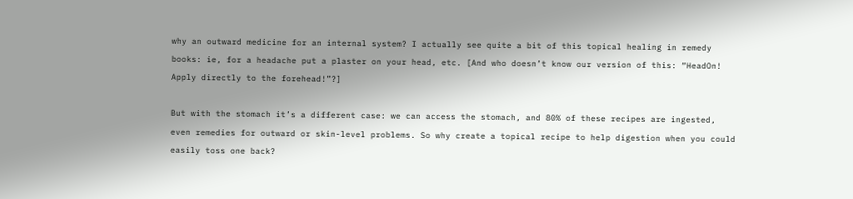why an outward medicine for an internal system? I actually see quite a bit of this topical healing in remedy books: ie, for a headache put a plaster on your head, etc. [And who doesn’t know our version of this: “HeadOn! Apply directly to the forehead!”?]

But with the stomach it’s a different case: we can access the stomach, and 80% of these recipes are ingested, even remedies for outward or skin-level problems. So why create a topical recipe to help digestion when you could easily toss one back?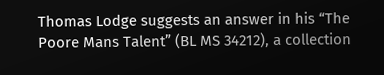Thomas Lodge suggests an answer in his “The Poore Mans Talent” (BL MS 34212), a collection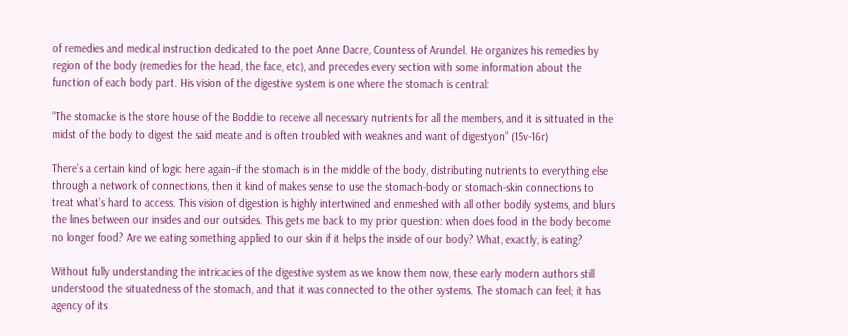of remedies and medical instruction dedicated to the poet Anne Dacre, Countess of Arundel. He organizes his remedies by region of the body (remedies for the head, the face, etc), and precedes every section with some information about the function of each body part. His vision of the digestive system is one where the stomach is central:

“The stomacke is the store house of the Boddie to receive all necessary nutrients for all the members, and it is sittuated in the midst of the body to digest the said meate and is often troubled with weaknes and want of digestyon” (15v-16r)

There’s a certain kind of logic here again–if the stomach is in the middle of the body, distributing nutrients to everything else through a network of connections, then it kind of makes sense to use the stomach-body or stomach-skin connections to treat what’s hard to access. This vision of digestion is highly intertwined and enmeshed with all other bodily systems, and blurs the lines between our insides and our outsides. This gets me back to my prior question: when does food in the body become no longer food? Are we eating something applied to our skin if it helps the inside of our body? What, exactly, is eating?

Without fully understanding the intricacies of the digestive system as we know them now, these early modern authors still understood the situatedness of the stomach, and that it was connected to the other systems. The stomach can feel; it has agency of its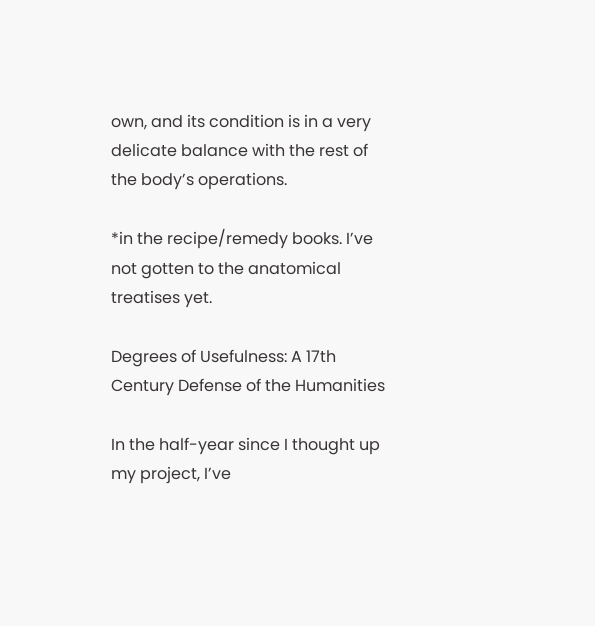own, and its condition is in a very delicate balance with the rest of the body’s operations.

*in the recipe/remedy books. I’ve not gotten to the anatomical treatises yet.

Degrees of Usefulness: A 17th Century Defense of the Humanities

In the half-year since I thought up my project, I’ve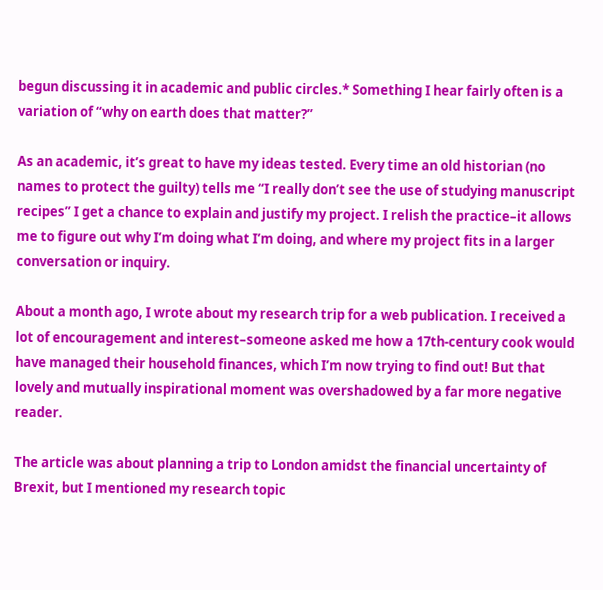begun discussing it in academic and public circles.* Something I hear fairly often is a variation of “why on earth does that matter?”

As an academic, it’s great to have my ideas tested. Every time an old historian (no names to protect the guilty) tells me “I really don’t see the use of studying manuscript recipes” I get a chance to explain and justify my project. I relish the practice–it allows me to figure out why I’m doing what I’m doing, and where my project fits in a larger conversation or inquiry.

About a month ago, I wrote about my research trip for a web publication. I received a lot of encouragement and interest–someone asked me how a 17th-century cook would have managed their household finances, which I’m now trying to find out! But that lovely and mutually inspirational moment was overshadowed by a far more negative reader.

The article was about planning a trip to London amidst the financial uncertainty of Brexit, but I mentioned my research topic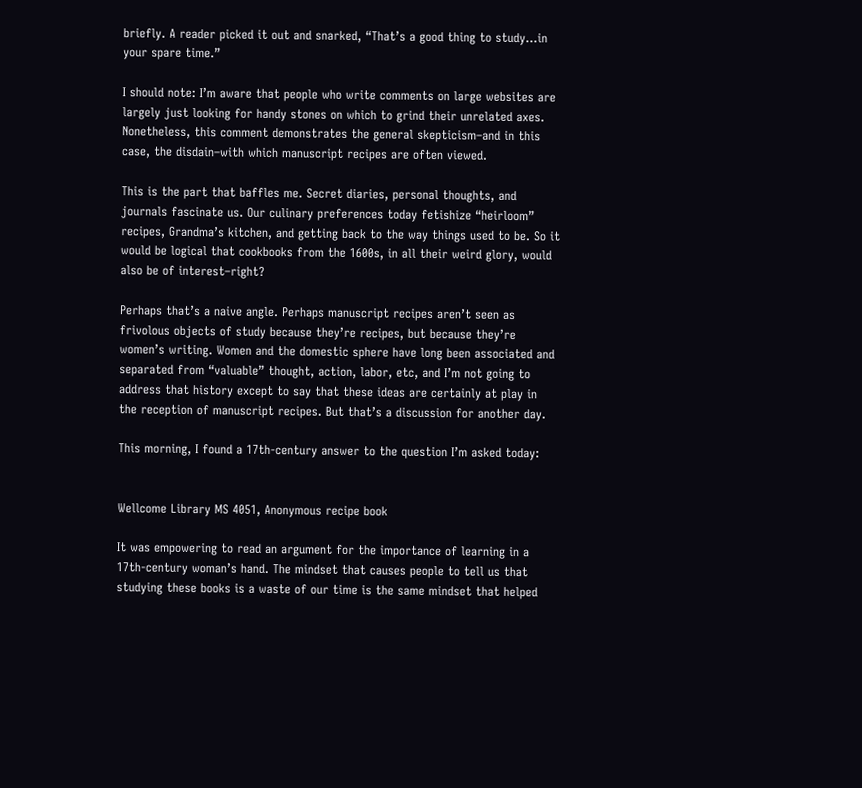briefly. A reader picked it out and snarked, “That’s a good thing to study…in your spare time.”

I should note: I’m aware that people who write comments on large websites are largely just looking for handy stones on which to grind their unrelated axes. Nonetheless, this comment demonstrates the general skepticism–and in this case, the disdain–with which manuscript recipes are often viewed.

This is the part that baffles me. Secret diaries, personal thoughts, and journals fascinate us. Our culinary preferences today fetishize “heirloom” recipes, Grandma’s kitchen, and getting back to the way things used to be. So it would be logical that cookbooks from the 1600s, in all their weird glory, would also be of interest–right?

Perhaps that’s a naive angle. Perhaps manuscript recipes aren’t seen as frivolous objects of study because they’re recipes, but because they’re women’s writing. Women and the domestic sphere have long been associated and separated from “valuable” thought, action, labor, etc, and I’m not going to address that history except to say that these ideas are certainly at play in the reception of manuscript recipes. But that’s a discussion for another day.

This morning, I found a 17th-century answer to the question I’m asked today:


Wellcome Library MS 4051, Anonymous recipe book

It was empowering to read an argument for the importance of learning in a 17th-century woman’s hand. The mindset that causes people to tell us that studying these books is a waste of our time is the same mindset that helped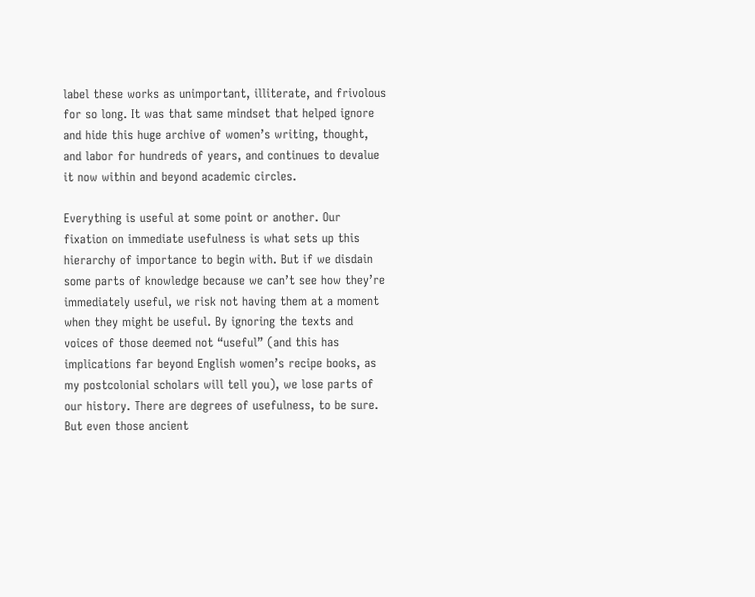label these works as unimportant, illiterate, and frivolous for so long. It was that same mindset that helped ignore and hide this huge archive of women’s writing, thought, and labor for hundreds of years, and continues to devalue it now within and beyond academic circles.

Everything is useful at some point or another. Our fixation on immediate usefulness is what sets up this hierarchy of importance to begin with. But if we disdain some parts of knowledge because we can’t see how they’re immediately useful, we risk not having them at a moment when they might be useful. By ignoring the texts and voices of those deemed not “useful” (and this has implications far beyond English women’s recipe books, as my postcolonial scholars will tell you), we lose parts of our history. There are degrees of usefulness, to be sure. But even those ancient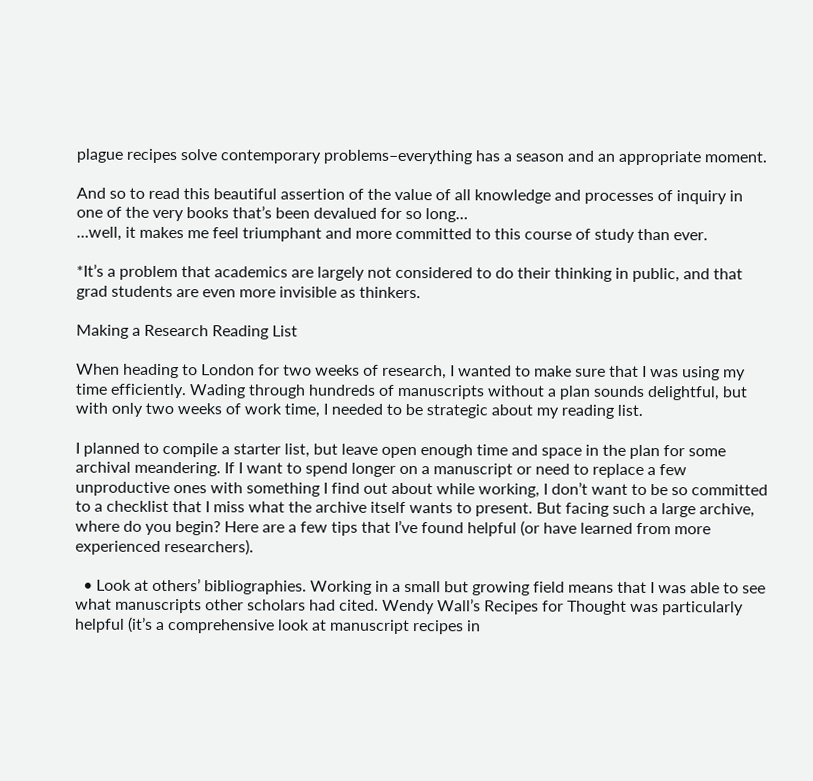plague recipes solve contemporary problems–everything has a season and an appropriate moment.

And so to read this beautiful assertion of the value of all knowledge and processes of inquiry in one of the very books that’s been devalued for so long…
…well, it makes me feel triumphant and more committed to this course of study than ever.

*It’s a problem that academics are largely not considered to do their thinking in public, and that grad students are even more invisible as thinkers.

Making a Research Reading List

When heading to London for two weeks of research, I wanted to make sure that I was using my time efficiently. Wading through hundreds of manuscripts without a plan sounds delightful, but with only two weeks of work time, I needed to be strategic about my reading list.

I planned to compile a starter list, but leave open enough time and space in the plan for some archival meandering. If I want to spend longer on a manuscript or need to replace a few unproductive ones with something I find out about while working, I don’t want to be so committed to a checklist that I miss what the archive itself wants to present. But facing such a large archive, where do you begin? Here are a few tips that I’ve found helpful (or have learned from more experienced researchers).

  • Look at others’ bibliographies. Working in a small but growing field means that I was able to see what manuscripts other scholars had cited. Wendy Wall’s Recipes for Thought was particularly helpful (it’s a comprehensive look at manuscript recipes in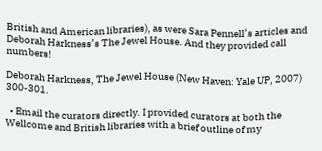British and American libraries), as were Sara Pennell’s articles and Deborah Harkness’s The Jewel House. And they provided call numbers!

Deborah Harkness, The Jewel House (New Haven: Yale UP, 2007) 300-301.

  • Email the curators directly. I provided curators at both the Wellcome and British libraries with a brief outline of my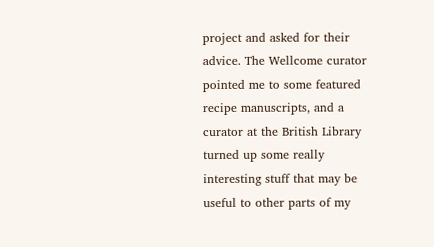project and asked for their advice. The Wellcome curator pointed me to some featured recipe manuscripts, and a curator at the British Library turned up some really interesting stuff that may be useful to other parts of my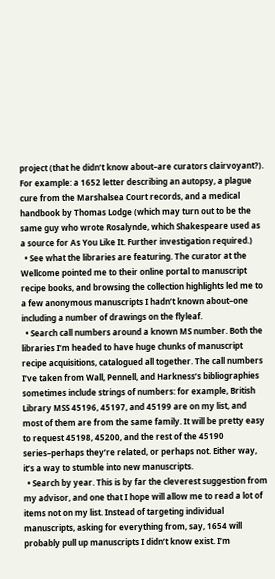project (that he didn’t know about–are curators clairvoyant?). For example: a 1652 letter describing an autopsy, a plague cure from the Marshalsea Court records, and a medical handbook by Thomas Lodge (which may turn out to be the same guy who wrote Rosalynde, which Shakespeare used as a source for As You Like It. Further investigation required.)
  • See what the libraries are featuring. The curator at the Wellcome pointed me to their online portal to manuscript recipe books, and browsing the collection highlights led me to a few anonymous manuscripts I hadn’t known about–one including a number of drawings on the flyleaf.
  • Search call numbers around a known MS number. Both the libraries I’m headed to have huge chunks of manuscript recipe acquisitions, catalogued all together. The call numbers I’ve taken from Wall, Pennell, and Harkness’s bibliographies sometimes include strings of numbers: for example, British Library MSS 45196, 45197, and 45199 are on my list, and most of them are from the same family. It will be pretty easy to request 45198, 45200, and the rest of the 45190 series–perhaps they’re related, or perhaps not. Either way, it’s a way to stumble into new manuscripts.
  • Search by year. This is by far the cleverest suggestion from my advisor, and one that I hope will allow me to read a lot of items not on my list. Instead of targeting individual manuscripts, asking for everything from, say, 1654 will probably pull up manuscripts I didn’t know exist. I’m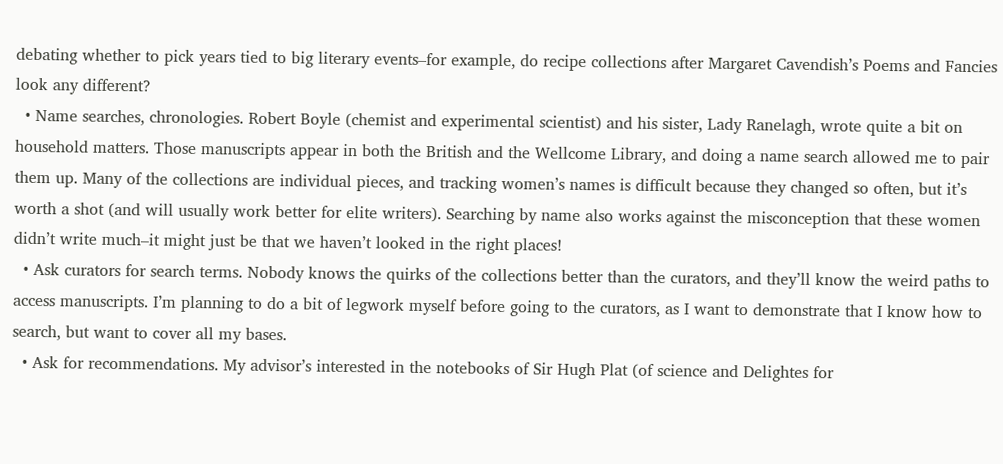debating whether to pick years tied to big literary events–for example, do recipe collections after Margaret Cavendish’s Poems and Fancies look any different?
  • Name searches, chronologies. Robert Boyle (chemist and experimental scientist) and his sister, Lady Ranelagh, wrote quite a bit on household matters. Those manuscripts appear in both the British and the Wellcome Library, and doing a name search allowed me to pair them up. Many of the collections are individual pieces, and tracking women’s names is difficult because they changed so often, but it’s worth a shot (and will usually work better for elite writers). Searching by name also works against the misconception that these women didn’t write much–it might just be that we haven’t looked in the right places!
  • Ask curators for search terms. Nobody knows the quirks of the collections better than the curators, and they’ll know the weird paths to access manuscripts. I’m planning to do a bit of legwork myself before going to the curators, as I want to demonstrate that I know how to search, but want to cover all my bases.
  • Ask for recommendations. My advisor’s interested in the notebooks of Sir Hugh Plat (of science and Delightes for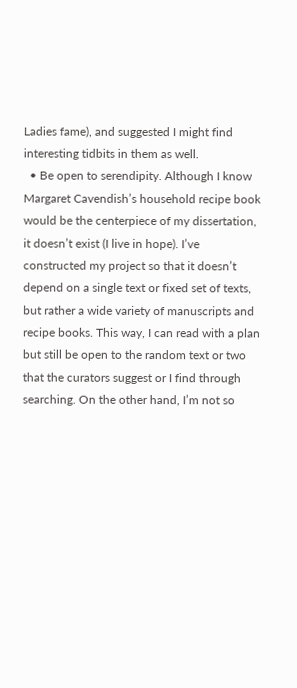Ladies fame), and suggested I might find interesting tidbits in them as well.
  • Be open to serendipity. Although I know Margaret Cavendish’s household recipe book would be the centerpiece of my dissertation, it doesn’t exist (I live in hope). I’ve constructed my project so that it doesn’t depend on a single text or fixed set of texts, but rather a wide variety of manuscripts and recipe books. This way, I can read with a plan but still be open to the random text or two that the curators suggest or I find through searching. On the other hand, I’m not so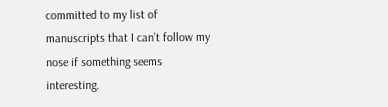committed to my list of manuscripts that I can’t follow my nose if something seems interesting.